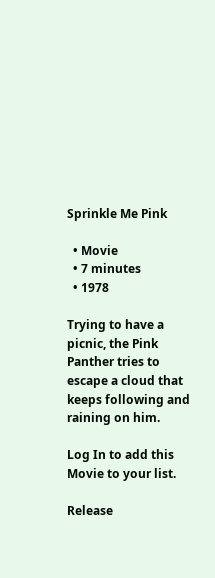Sprinkle Me Pink

  • Movie
  • 7 minutes
  • 1978

Trying to have a picnic, the Pink Panther tries to escape a cloud that keeps following and raining on him.

Log In to add this Movie to your list.

Release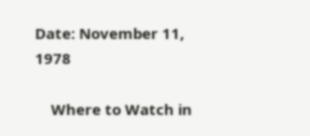Date: November 11, 1978

    Where to Watch in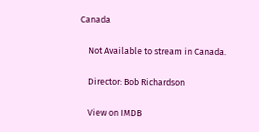Canada

    Not Available to stream in Canada.

    Director: Bob Richardson

    View on IMDB